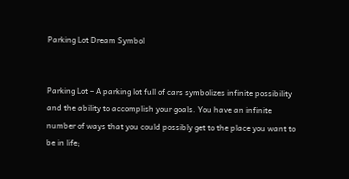Parking Lot Dream Symbol


Parking Lot – A parking lot full of cars symbolizes infinite possibility and the ability to accomplish your goals. You have an infinite number of ways that you could possibly get to the place you want to be in life;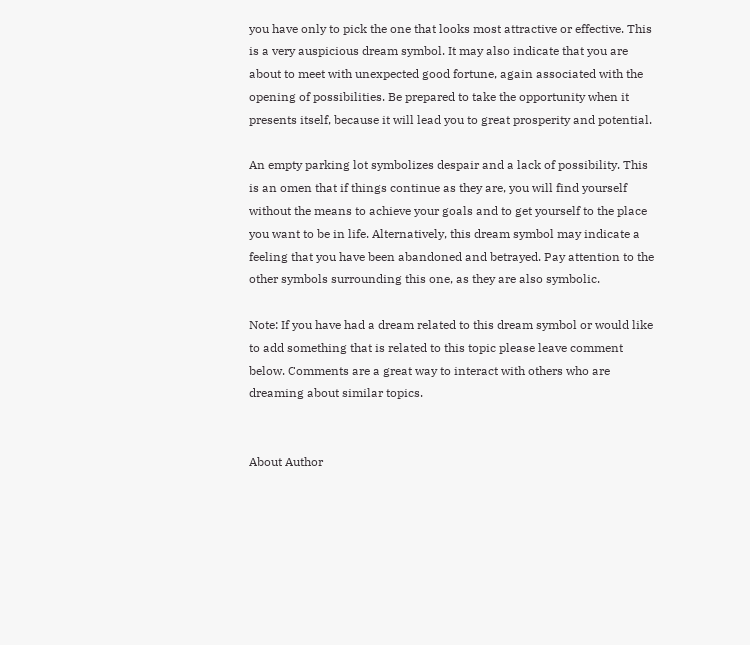you have only to pick the one that looks most attractive or effective. This is a very auspicious dream symbol. It may also indicate that you are about to meet with unexpected good fortune, again associated with the opening of possibilities. Be prepared to take the opportunity when it presents itself, because it will lead you to great prosperity and potential.

An empty parking lot symbolizes despair and a lack of possibility. This is an omen that if things continue as they are, you will find yourself without the means to achieve your goals and to get yourself to the place you want to be in life. Alternatively, this dream symbol may indicate a feeling that you have been abandoned and betrayed. Pay attention to the other symbols surrounding this one, as they are also symbolic.

Note: If you have had a dream related to this dream symbol or would like to add something that is related to this topic please leave comment below. Comments are a great way to interact with others who are dreaming about similar topics.


About Author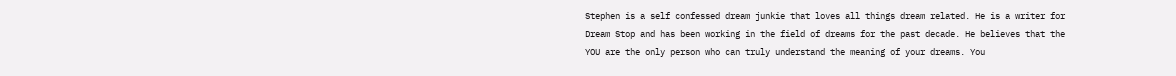Stephen is a self confessed dream junkie that loves all things dream related. He is a writer for Dream Stop and has been working in the field of dreams for the past decade. He believes that the YOU are the only person who can truly understand the meaning of your dreams. You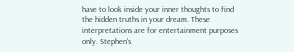have to look inside your inner thoughts to find the hidden truths in your dream. These interpretations are for entertainment purposes only. Stephen's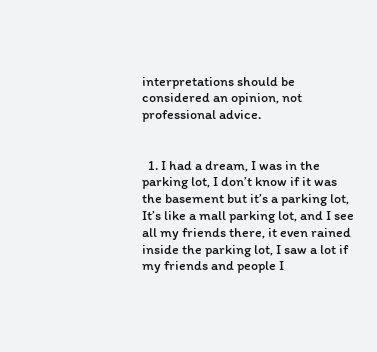interpretations should be considered an opinion, not professional advice.


  1. I had a dream, I was in the parking lot, I don’t know if it was the basement but it’s a parking lot, It’s like a mall parking lot, and I see all my friends there, it even rained inside the parking lot, I saw a lot if my friends and people I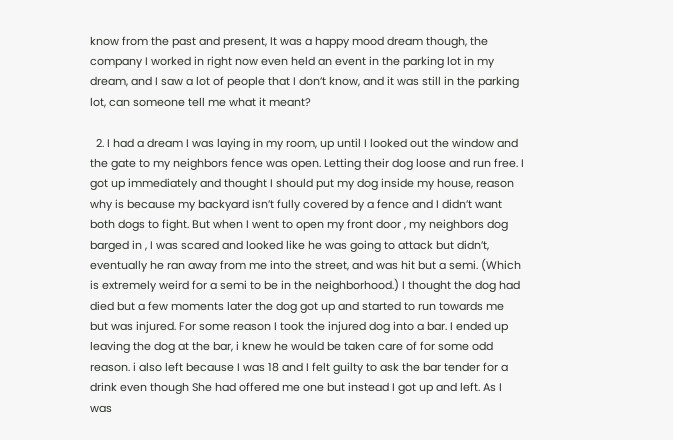know from the past and present, It was a happy mood dream though, the company I worked in right now even held an event in the parking lot in my dream, and I saw a lot of people that I don’t know, and it was still in the parking lot, can someone tell me what it meant?

  2. I had a dream I was laying in my room, up until I looked out the window and the gate to my neighbors fence was open. Letting their dog loose and run free. I got up immediately and thought I should put my dog inside my house, reason why is because my backyard isn’t fully covered by a fence and I didn’t want both dogs to fight. But when I went to open my front door , my neighbors dog barged in , I was scared and looked like he was going to attack but didn’t, eventually he ran away from me into the street, and was hit but a semi. (Which is extremely weird for a semi to be in the neighborhood.) I thought the dog had died but a few moments later the dog got up and started to run towards me but was injured. For some reason I took the injured dog into a bar. I ended up leaving the dog at the bar, i knew he would be taken care of for some odd reason. i also left because I was 18 and I felt guilty to ask the bar tender for a drink even though She had offered me one but instead I got up and left. As I was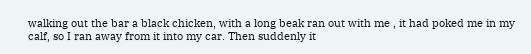walking out the bar a black chicken, with a long beak ran out with me , it had poked me in my calf, so I ran away from it into my car. Then suddenly it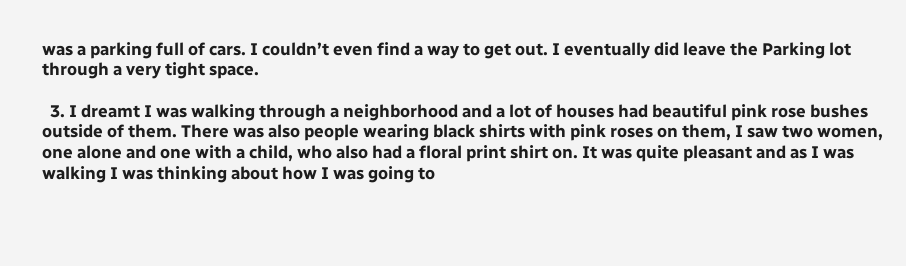was a parking full of cars. I couldn’t even find a way to get out. I eventually did leave the Parking lot through a very tight space.

  3. I dreamt I was walking through a neighborhood and a lot of houses had beautiful pink rose bushes outside of them. There was also people wearing black shirts with pink roses on them, I saw two women, one alone and one with a child, who also had a floral print shirt on. It was quite pleasant and as I was walking I was thinking about how I was going to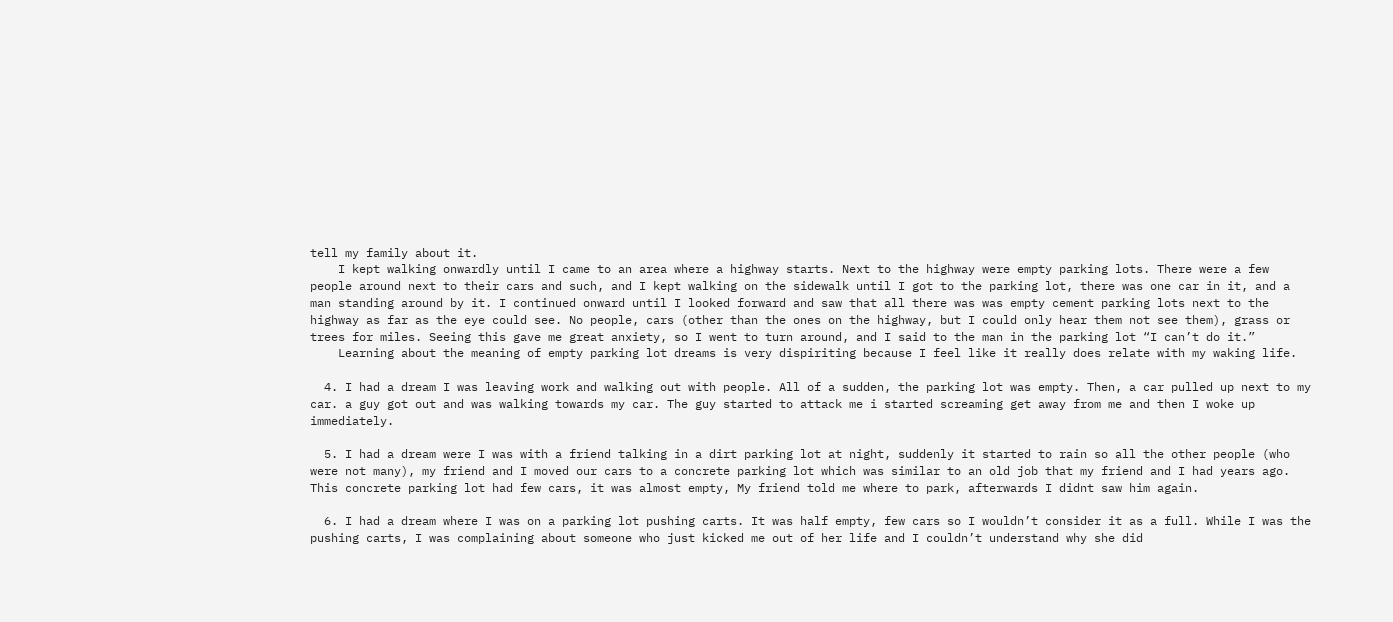tell my family about it.
    I kept walking onwardly until I came to an area where a highway starts. Next to the highway were empty parking lots. There were a few people around next to their cars and such, and I kept walking on the sidewalk until I got to the parking lot, there was one car in it, and a man standing around by it. I continued onward until I looked forward and saw that all there was was empty cement parking lots next to the highway as far as the eye could see. No people, cars (other than the ones on the highway, but I could only hear them not see them), grass or trees for miles. Seeing this gave me great anxiety, so I went to turn around, and I said to the man in the parking lot “I can’t do it.”
    Learning about the meaning of empty parking lot dreams is very dispiriting because I feel like it really does relate with my waking life.

  4. I had a dream I was leaving work and walking out with people. All of a sudden, the parking lot was empty. Then, a car pulled up next to my car. a guy got out and was walking towards my car. The guy started to attack me i started screaming get away from me and then I woke up immediately.

  5. I had a dream were I was with a friend talking in a dirt parking lot at night, suddenly it started to rain so all the other people (who were not many), my friend and I moved our cars to a concrete parking lot which was similar to an old job that my friend and I had years ago. This concrete parking lot had few cars, it was almost empty, My friend told me where to park, afterwards I didnt saw him again.

  6. I had a dream where I was on a parking lot pushing carts. It was half empty, few cars so I wouldn’t consider it as a full. While I was the pushing carts, I was complaining about someone who just kicked me out of her life and I couldn’t understand why she did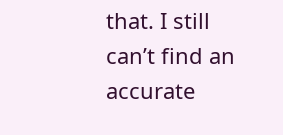that. I still can’t find an accurate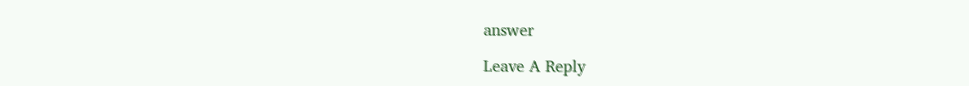answer

Leave A Reply